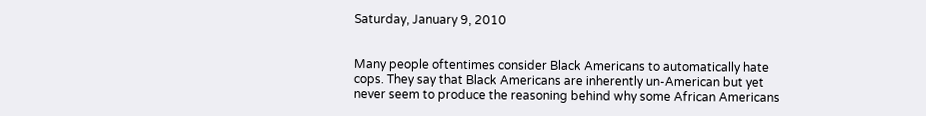Saturday, January 9, 2010


Many people oftentimes consider Black Americans to automatically hate cops. They say that Black Americans are inherently un-American but yet never seem to produce the reasoning behind why some African Americans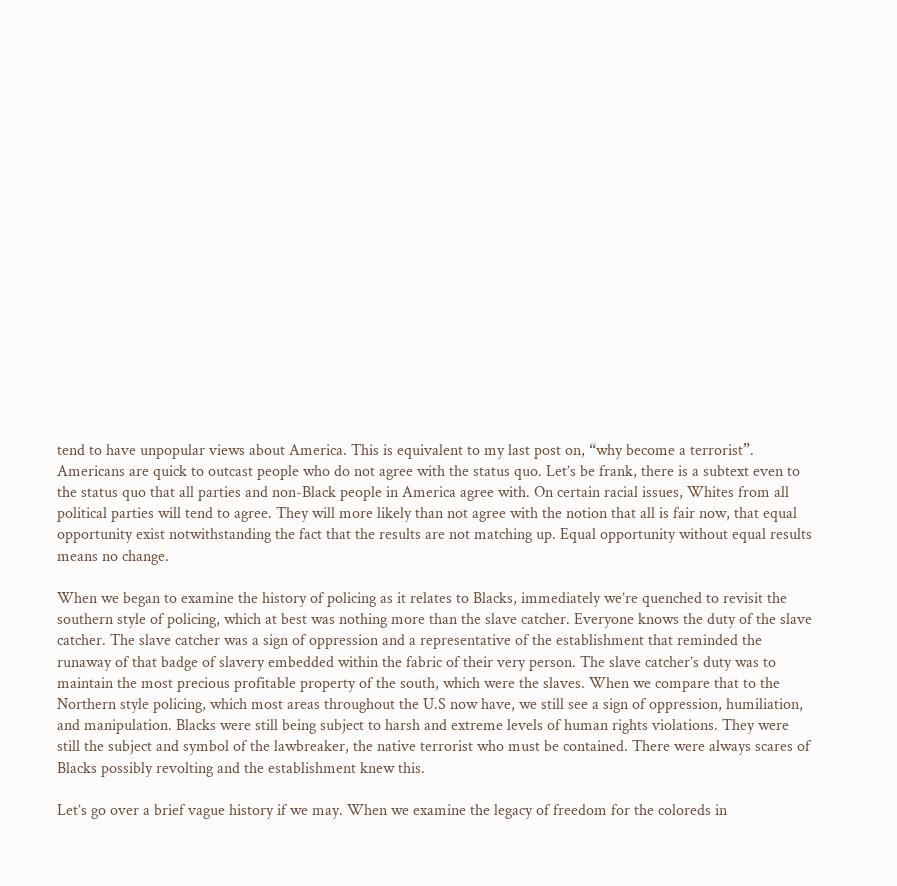tend to have unpopular views about America. This is equivalent to my last post on, “why become a terrorist”. Americans are quick to outcast people who do not agree with the status quo. Let’s be frank, there is a subtext even to the status quo that all parties and non-Black people in America agree with. On certain racial issues, Whites from all political parties will tend to agree. They will more likely than not agree with the notion that all is fair now, that equal opportunity exist notwithstanding the fact that the results are not matching up. Equal opportunity without equal results means no change.

When we began to examine the history of policing as it relates to Blacks, immediately we’re quenched to revisit the southern style of policing, which at best was nothing more than the slave catcher. Everyone knows the duty of the slave catcher. The slave catcher was a sign of oppression and a representative of the establishment that reminded the runaway of that badge of slavery embedded within the fabric of their very person. The slave catcher’s duty was to maintain the most precious profitable property of the south, which were the slaves. When we compare that to the Northern style policing, which most areas throughout the U.S now have, we still see a sign of oppression, humiliation, and manipulation. Blacks were still being subject to harsh and extreme levels of human rights violations. They were still the subject and symbol of the lawbreaker, the native terrorist who must be contained. There were always scares of Blacks possibly revolting and the establishment knew this.

Let’s go over a brief vague history if we may. When we examine the legacy of freedom for the coloreds in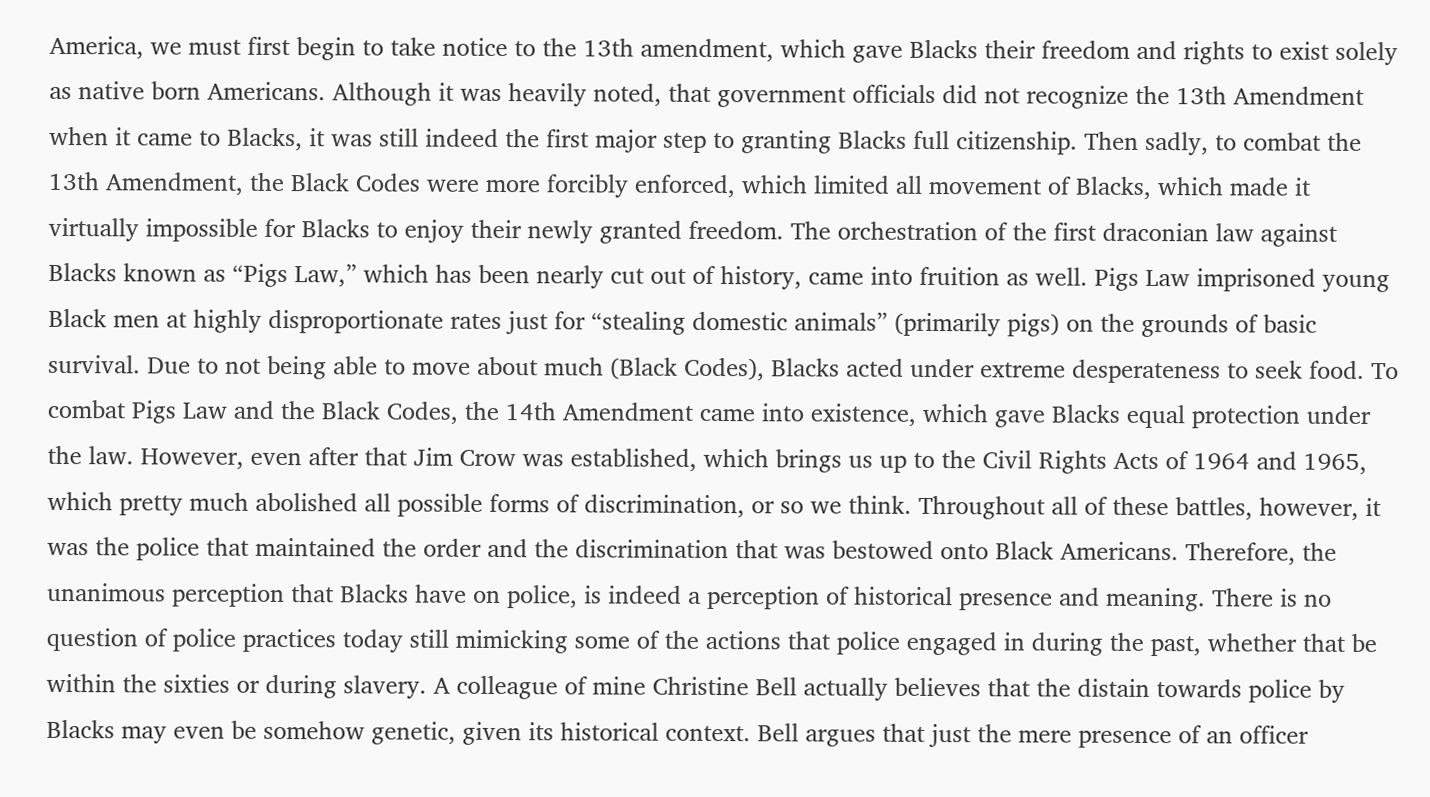America, we must first begin to take notice to the 13th amendment, which gave Blacks their freedom and rights to exist solely as native born Americans. Although it was heavily noted, that government officials did not recognize the 13th Amendment when it came to Blacks, it was still indeed the first major step to granting Blacks full citizenship. Then sadly, to combat the 13th Amendment, the Black Codes were more forcibly enforced, which limited all movement of Blacks, which made it virtually impossible for Blacks to enjoy their newly granted freedom. The orchestration of the first draconian law against Blacks known as “Pigs Law,” which has been nearly cut out of history, came into fruition as well. Pigs Law imprisoned young Black men at highly disproportionate rates just for “stealing domestic animals” (primarily pigs) on the grounds of basic survival. Due to not being able to move about much (Black Codes), Blacks acted under extreme desperateness to seek food. To combat Pigs Law and the Black Codes, the 14th Amendment came into existence, which gave Blacks equal protection under the law. However, even after that Jim Crow was established, which brings us up to the Civil Rights Acts of 1964 and 1965, which pretty much abolished all possible forms of discrimination, or so we think. Throughout all of these battles, however, it was the police that maintained the order and the discrimination that was bestowed onto Black Americans. Therefore, the unanimous perception that Blacks have on police, is indeed a perception of historical presence and meaning. There is no question of police practices today still mimicking some of the actions that police engaged in during the past, whether that be within the sixties or during slavery. A colleague of mine Christine Bell actually believes that the distain towards police by Blacks may even be somehow genetic, given its historical context. Bell argues that just the mere presence of an officer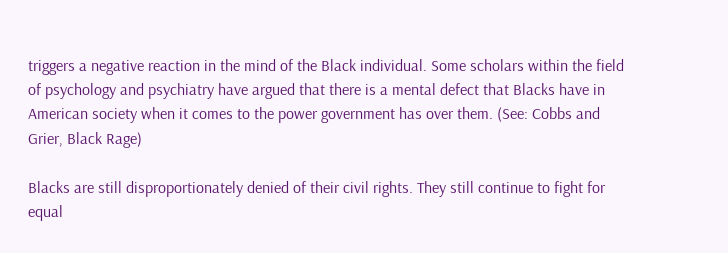triggers a negative reaction in the mind of the Black individual. Some scholars within the field of psychology and psychiatry have argued that there is a mental defect that Blacks have in American society when it comes to the power government has over them. (See: Cobbs and Grier, Black Rage)

Blacks are still disproportionately denied of their civil rights. They still continue to fight for equal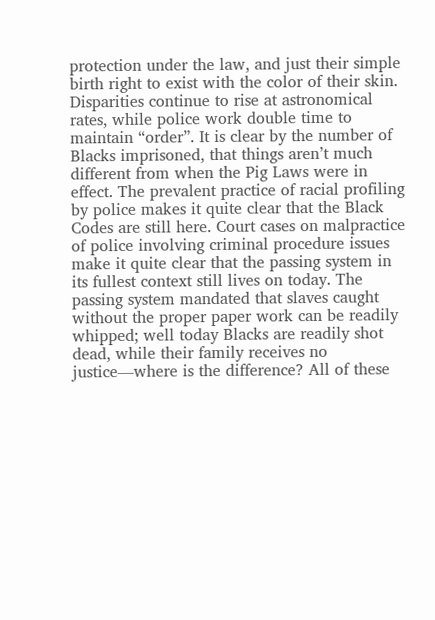protection under the law, and just their simple birth right to exist with the color of their skin. Disparities continue to rise at astronomical rates, while police work double time to maintain “order”. It is clear by the number of Blacks imprisoned, that things aren’t much different from when the Pig Laws were in effect. The prevalent practice of racial profiling by police makes it quite clear that the Black Codes are still here. Court cases on malpractice of police involving criminal procedure issues make it quite clear that the passing system in its fullest context still lives on today. The passing system mandated that slaves caught without the proper paper work can be readily whipped; well today Blacks are readily shot dead, while their family receives no justice—where is the difference? All of these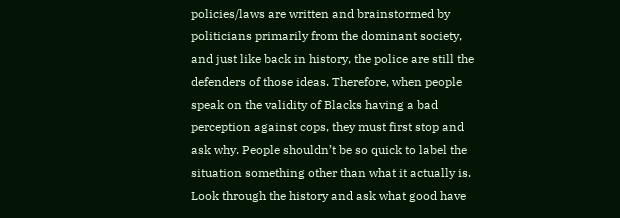policies/laws are written and brainstormed by politicians primarily from the dominant society, and just like back in history, the police are still the defenders of those ideas. Therefore, when people speak on the validity of Blacks having a bad perception against cops, they must first stop and ask why. People shouldn’t be so quick to label the situation something other than what it actually is. Look through the history and ask what good have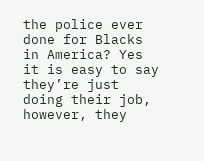the police ever done for Blacks in America? Yes it is easy to say they’re just doing their job, however, they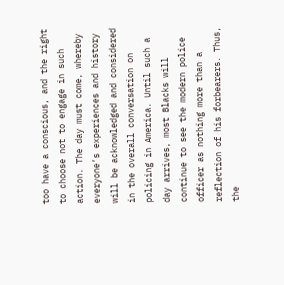too have a conscious, and the right to choose not to engage in such action. The day must come, whereby everyone’s experiences and history will be acknowledged and considered in the overall conversation on policing in America. Until such a day arrives, most Blacks will continue to see the modern police officer as nothing more than a reflection of his forbearers. Thus, the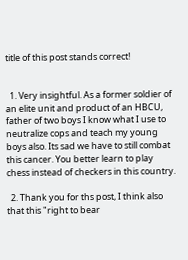title of this post stands correct!


  1. Very insightful. As a former soldier of an elite unit and product of an HBCU, father of two boys I know what I use to neutralize cops and teach my young boys also. Its sad we have to still combat this cancer. You better learn to play chess instead of checkers in this country.

  2. Thank you for ths post, I think also that this "right to bear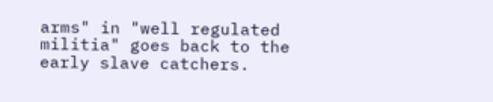arms" in "well regulated militia" goes back to the early slave catchers.